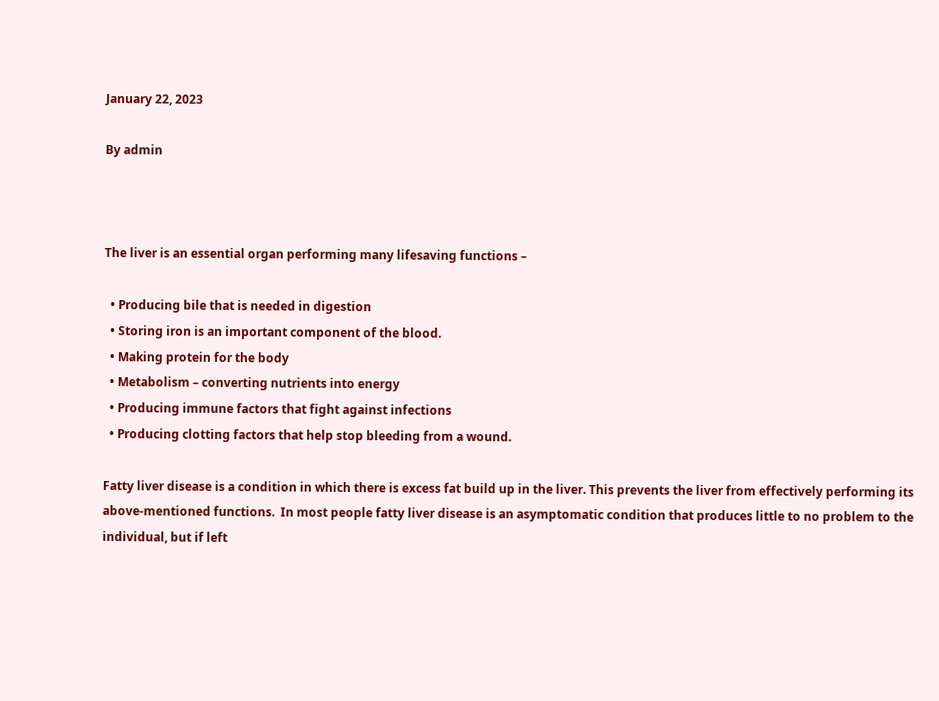January 22, 2023

By admin



The liver is an essential organ performing many lifesaving functions –

  • Producing bile that is needed in digestion
  • Storing iron is an important component of the blood.
  • Making protein for the body
  • Metabolism – converting nutrients into energy
  • Producing immune factors that fight against infections
  • Producing clotting factors that help stop bleeding from a wound.

Fatty liver disease is a condition in which there is excess fat build up in the liver. This prevents the liver from effectively performing its above-mentioned functions.  In most people fatty liver disease is an asymptomatic condition that produces little to no problem to the individual, but if left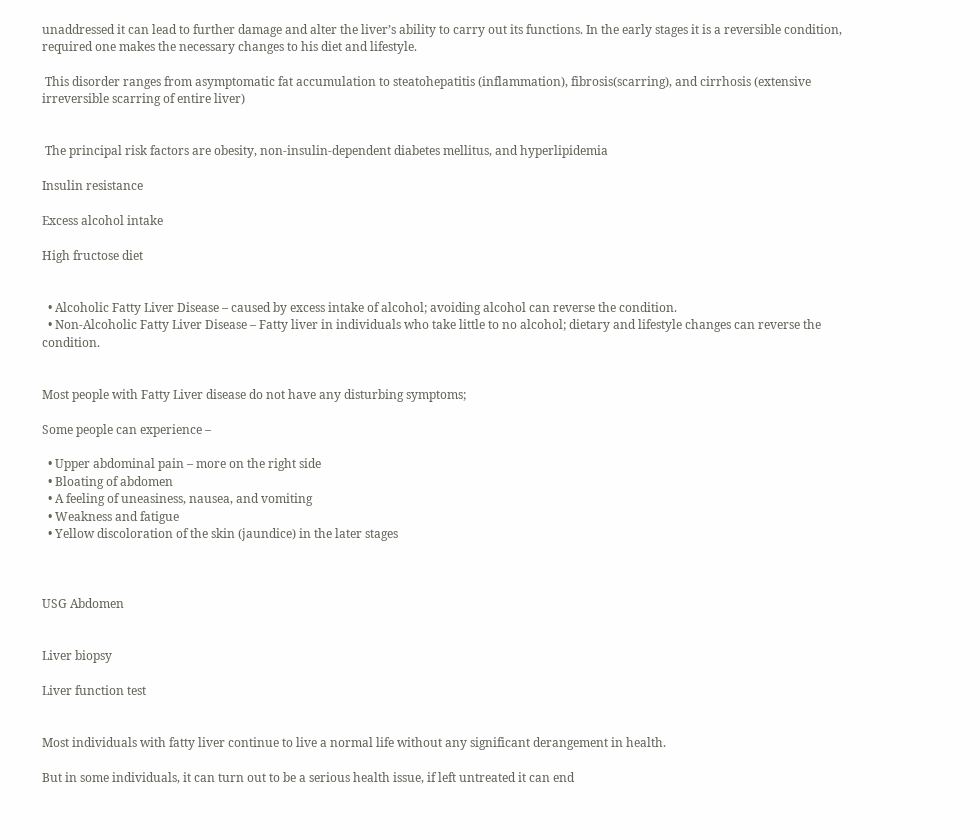unaddressed it can lead to further damage and alter the liver’s ability to carry out its functions. In the early stages it is a reversible condition, required one makes the necessary changes to his diet and lifestyle.

 This disorder ranges from asymptomatic fat accumulation to steatohepatitis (inflammation), fibrosis(scarring), and cirrhosis (extensive irreversible scarring of entire liver)


 The principal risk factors are obesity, non-insulin-dependent diabetes mellitus, and hyperlipidemia

Insulin resistance

Excess alcohol intake

High fructose diet


  • Alcoholic Fatty Liver Disease – caused by excess intake of alcohol; avoiding alcohol can reverse the condition.
  • Non-Alcoholic Fatty Liver Disease – Fatty liver in individuals who take little to no alcohol; dietary and lifestyle changes can reverse the condition.


Most people with Fatty Liver disease do not have any disturbing symptoms;

Some people can experience –

  • Upper abdominal pain – more on the right side
  • Bloating of abdomen
  • A feeling of uneasiness, nausea, and vomiting
  • Weakness and fatigue
  • Yellow discoloration of the skin (jaundice) in the later stages



USG Abdomen


Liver biopsy

Liver function test


Most individuals with fatty liver continue to live a normal life without any significant derangement in health.

But in some individuals, it can turn out to be a serious health issue, if left untreated it can end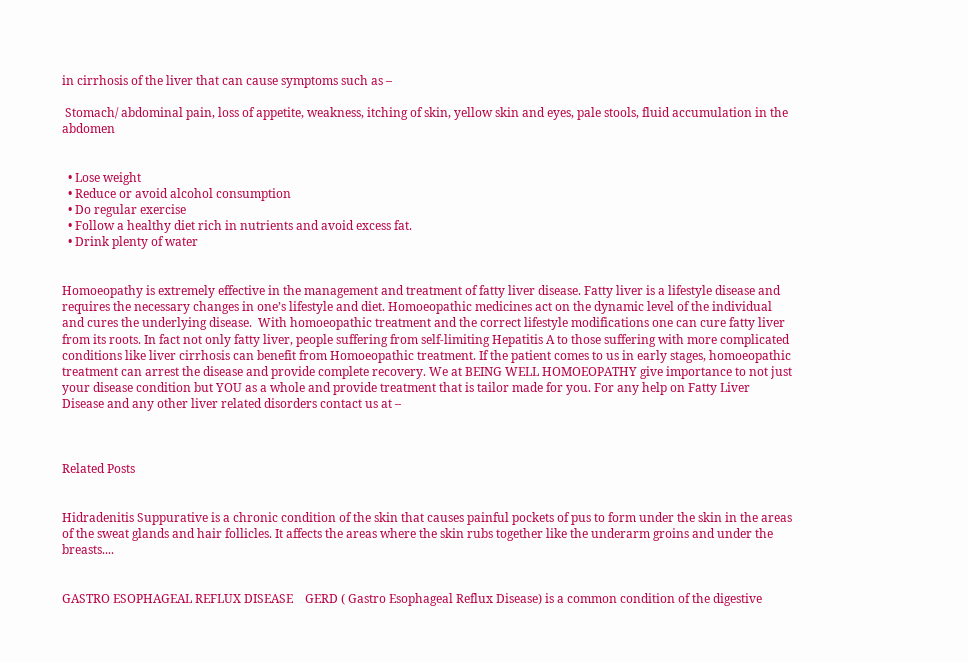in cirrhosis of the liver that can cause symptoms such as –

 Stomach/ abdominal pain, loss of appetite, weakness, itching of skin, yellow skin and eyes, pale stools, fluid accumulation in the abdomen


  • Lose weight
  • Reduce or avoid alcohol consumption
  • Do regular exercise
  • Follow a healthy diet rich in nutrients and avoid excess fat.
  • Drink plenty of water


Homoeopathy is extremely effective in the management and treatment of fatty liver disease. Fatty liver is a lifestyle disease and requires the necessary changes in one’s lifestyle and diet. Homoeopathic medicines act on the dynamic level of the individual and cures the underlying disease.  With homoeopathic treatment and the correct lifestyle modifications one can cure fatty liver from its roots. In fact not only fatty liver, people suffering from self-limiting Hepatitis A to those suffering with more complicated conditions like liver cirrhosis can benefit from Homoeopathic treatment. If the patient comes to us in early stages, homoeopathic treatment can arrest the disease and provide complete recovery. We at BEING WELL HOMOEOPATHY give importance to not just your disease condition but YOU as a whole and provide treatment that is tailor made for you. For any help on Fatty Liver Disease and any other liver related disorders contact us at –



Related Posts


Hidradenitis Suppurative is a chronic condition of the skin that causes painful pockets of pus to form under the skin in the areas of the sweat glands and hair follicles. It affects the areas where the skin rubs together like the underarm groins and under the breasts....


GASTRO ESOPHAGEAL REFLUX DISEASE    GERD ( Gastro Esophageal Reflux Disease) is a common condition of the digestive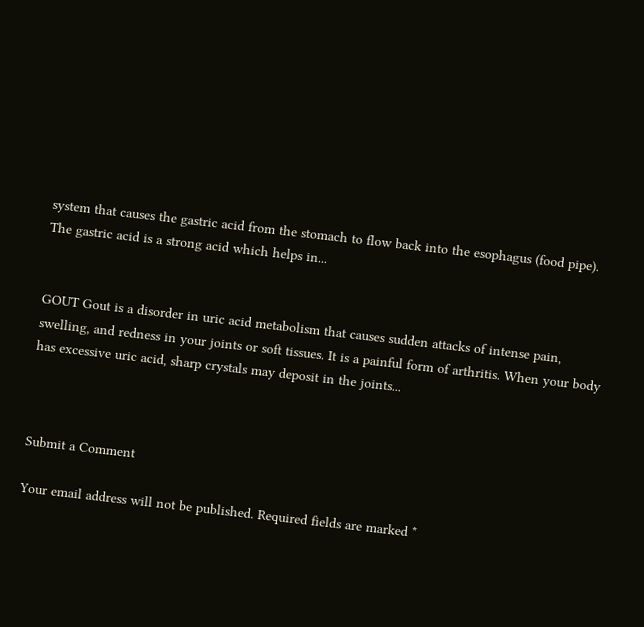system that causes the gastric acid from the stomach to flow back into the esophagus (food pipe). The gastric acid is a strong acid which helps in...


GOUT Gout is a disorder in uric acid metabolism that causes sudden attacks of intense pain, swelling, and redness in your joints or soft tissues. It is a painful form of arthritis. When your body has excessive uric acid, sharp crystals may deposit in the joints...



Submit a Comment

Your email address will not be published. Required fields are marked *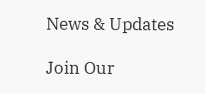News & Updates

Join Our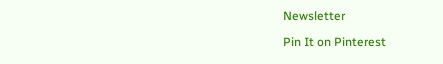Newsletter

Pin It on Pinterest